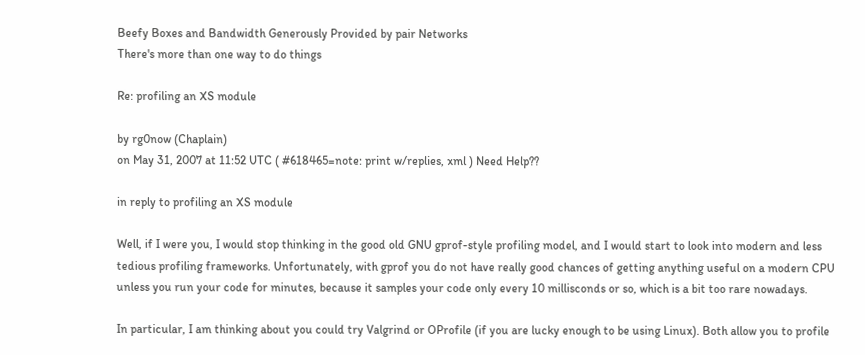Beefy Boxes and Bandwidth Generously Provided by pair Networks
There's more than one way to do things

Re: profiling an XS module

by rg0now (Chaplain)
on May 31, 2007 at 11:52 UTC ( #618465=note: print w/replies, xml ) Need Help??

in reply to profiling an XS module

Well, if I were you, I would stop thinking in the good old GNU gprof-style profiling model, and I would start to look into modern and less tedious profiling frameworks. Unfortunately, with gprof you do not have really good chances of getting anything useful on a modern CPU unless you run your code for minutes, because it samples your code only every 10 millisconds or so, which is a bit too rare nowadays.

In particular, I am thinking about you could try Valgrind or OProfile (if you are lucky enough to be using Linux). Both allow you to profile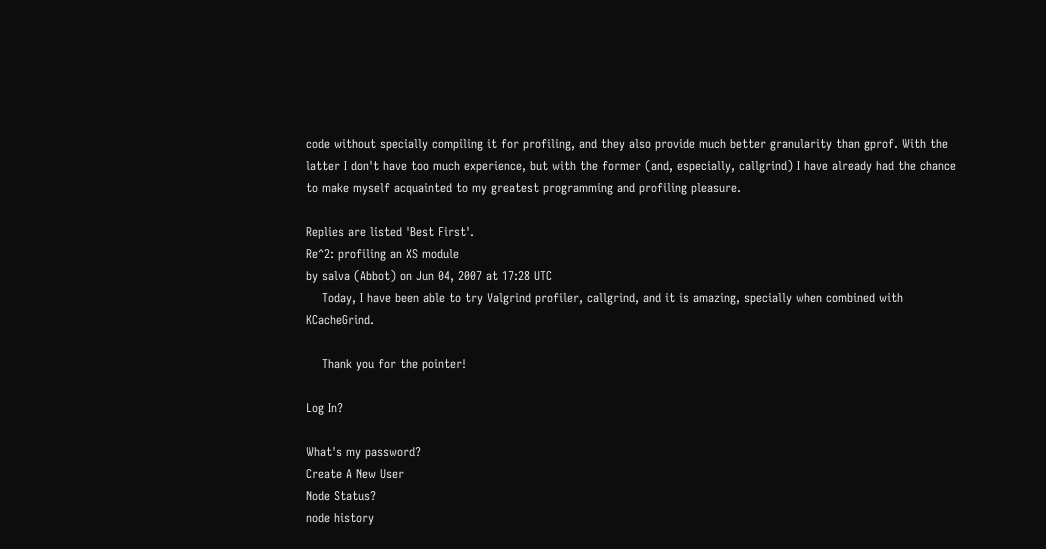code without specially compiling it for profiling, and they also provide much better granularity than gprof. With the latter I don't have too much experience, but with the former (and, especially, callgrind) I have already had the chance to make myself acquainted to my greatest programming and profiling pleasure.

Replies are listed 'Best First'.
Re^2: profiling an XS module
by salva (Abbot) on Jun 04, 2007 at 17:28 UTC
    Today, I have been able to try Valgrind profiler, callgrind, and it is amazing, specially when combined with KCacheGrind.

    Thank you for the pointer!

Log In?

What's my password?
Create A New User
Node Status?
node history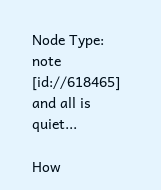Node Type: note [id://618465]
and all is quiet...

How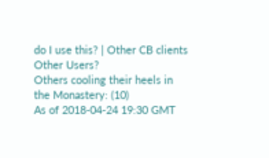do I use this? | Other CB clients
Other Users?
Others cooling their heels in the Monastery: (10)
As of 2018-04-24 19:30 GMT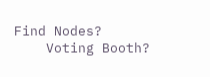Find Nodes?
    Voting Booth?